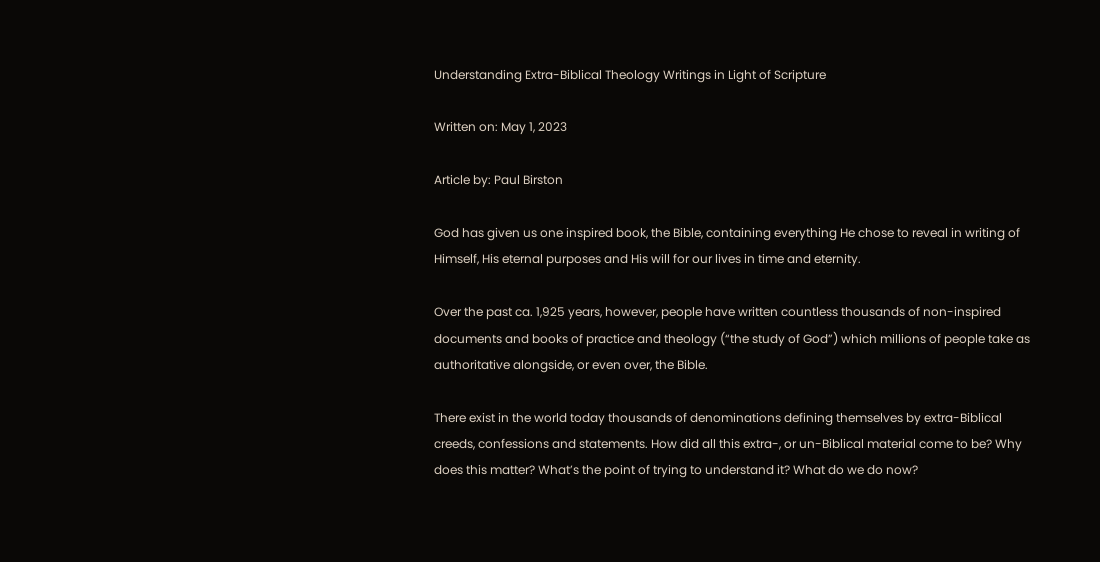Understanding Extra-Biblical Theology Writings in Light of Scripture

Written on: May 1, 2023

Article by: Paul Birston

God has given us one inspired book, the Bible, containing everything He chose to reveal in writing of Himself, His eternal purposes and His will for our lives in time and eternity.

Over the past ca. 1,925 years, however, people have written countless thousands of non-inspired documents and books of practice and theology (“the study of God”) which millions of people take as authoritative alongside, or even over, the Bible.

There exist in the world today thousands of denominations defining themselves by extra-Biblical creeds, confessions and statements. How did all this extra-, or un-Biblical material come to be? Why does this matter? What’s the point of trying to understand it? What do we do now?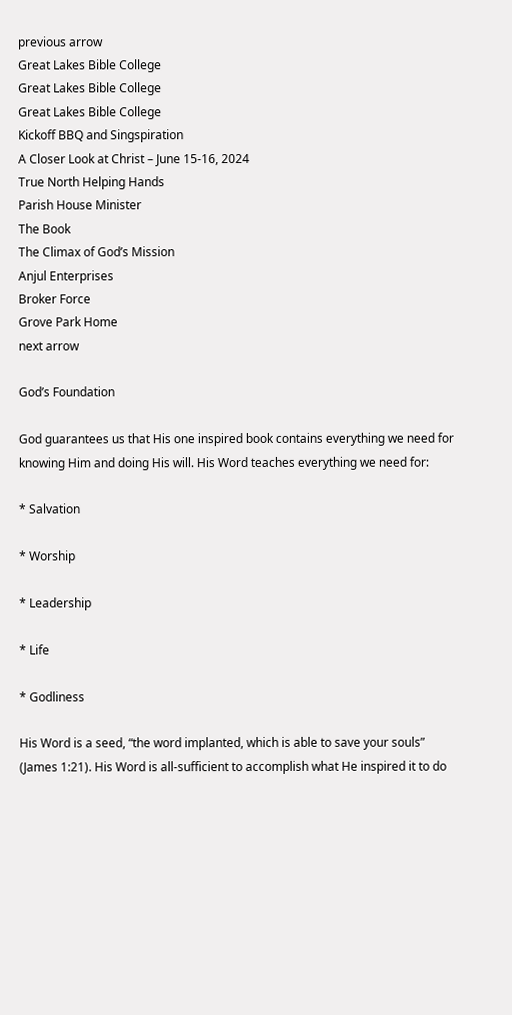previous arrow
Great Lakes Bible College
Great Lakes Bible College
Great Lakes Bible College
Kickoff BBQ and Singspiration
A Closer Look at Christ – June 15-16, 2024
True North Helping Hands
Parish House Minister
The Book
The Climax of God’s Mission
Anjul Enterprises
Broker Force
Grove Park Home
next arrow

God’s Foundation

God guarantees us that His one inspired book contains everything we need for knowing Him and doing His will. His Word teaches everything we need for:

* Salvation

* Worship

* Leadership

* Life

* Godliness

His Word is a seed, “the word implanted, which is able to save your souls” (James 1:21). His Word is all-sufficient to accomplish what He inspired it to do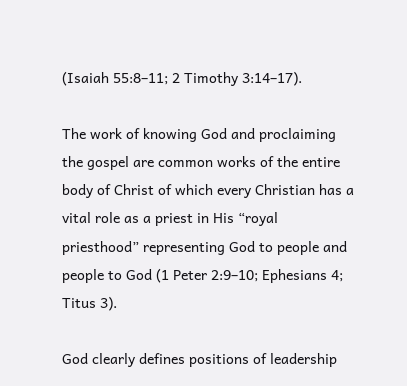(Isaiah 55:8–11; 2 Timothy 3:14–17).

The work of knowing God and proclaiming the gospel are common works of the entire body of Christ of which every Christian has a vital role as a priest in His “royal priesthood” representing God to people and people to God (1 Peter 2:9–10; Ephesians 4; Titus 3).

God clearly defines positions of leadership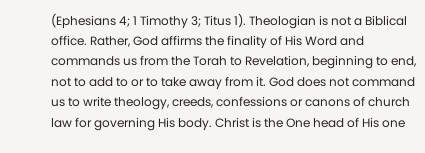(Ephesians 4; 1 Timothy 3; Titus 1). Theologian is not a Biblical office. Rather, God affirms the finality of His Word and commands us from the Torah to Revelation, beginning to end, not to add to or to take away from it. God does not command us to write theology, creeds, confessions or canons of church law for governing His body. Christ is the One head of His one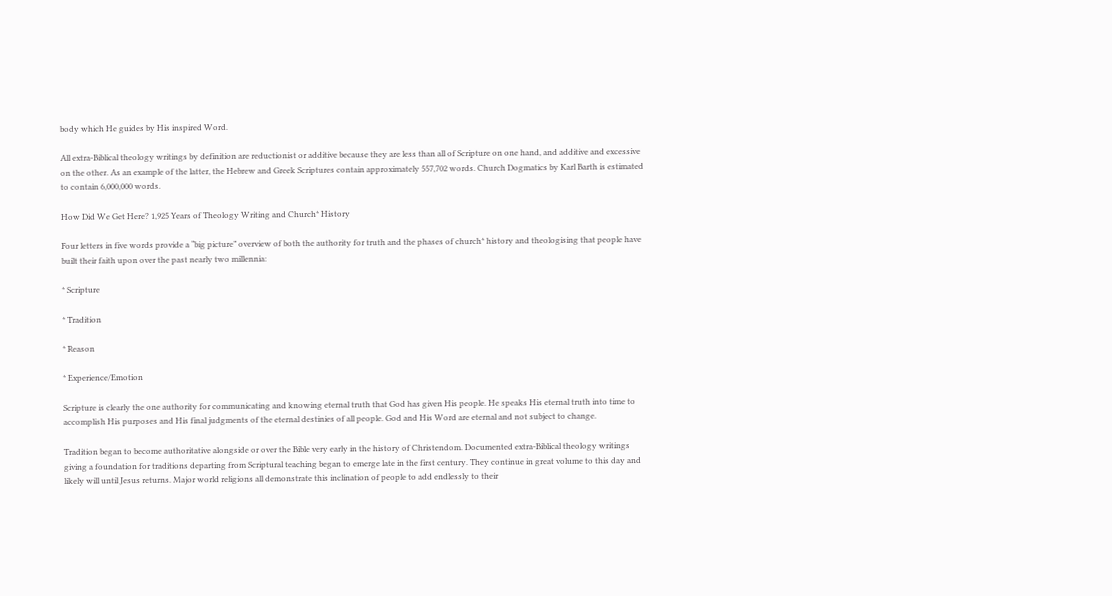body which He guides by His inspired Word.

All extra-Biblical theology writings by definition are reductionist or additive because they are less than all of Scripture on one hand, and additive and excessive on the other. As an example of the latter, the Hebrew and Greek Scriptures contain approximately 557,702 words. Church Dogmatics by Karl Barth is estimated to contain 6,000,000 words.

How Did We Get Here? 1,925 Years of Theology Writing and Church* History

Four letters in five words provide a “big picture” overview of both the authority for truth and the phases of church* history and theologising that people have built their faith upon over the past nearly two millennia:

* Scripture

* Tradition

* Reason

* Experience/Emotion

Scripture is clearly the one authority for communicating and knowing eternal truth that God has given His people. He speaks His eternal truth into time to accomplish His purposes and His final judgments of the eternal destinies of all people. God and His Word are eternal and not subject to change.

Tradition began to become authoritative alongside or over the Bible very early in the history of Christendom. Documented extra-Biblical theology writings giving a foundation for traditions departing from Scriptural teaching began to emerge late in the first century. They continue in great volume to this day and likely will until Jesus returns. Major world religions all demonstrate this inclination of people to add endlessly to their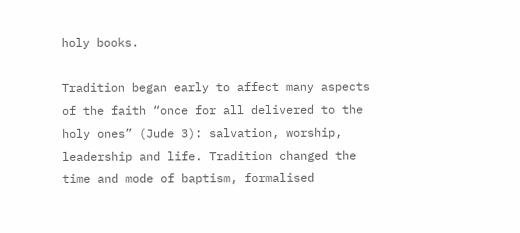holy books.

Tradition began early to affect many aspects of the faith “once for all delivered to the holy ones” (Jude 3): salvation, worship, leadership and life. Tradition changed the time and mode of baptism, formalised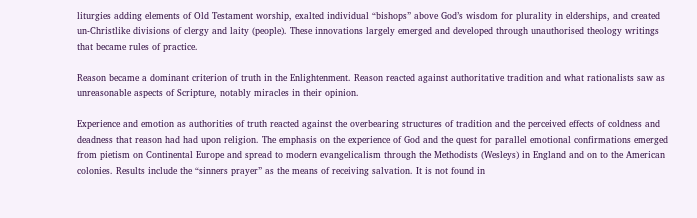liturgies adding elements of Old Testament worship, exalted individual “bishops” above God’s wisdom for plurality in elderships, and created un-Christlike divisions of clergy and laity (people). These innovations largely emerged and developed through unauthorised theology writings that became rules of practice.

Reason became a dominant criterion of truth in the Enlightenment. Reason reacted against authoritative tradition and what rationalists saw as unreasonable aspects of Scripture, notably miracles in their opinion.

Experience and emotion as authorities of truth reacted against the overbearing structures of tradition and the perceived effects of coldness and deadness that reason had had upon religion. The emphasis on the experience of God and the quest for parallel emotional confirmations emerged from pietism on Continental Europe and spread to modern evangelicalism through the Methodists (Wesleys) in England and on to the American colonies. Results include the “sinners prayer” as the means of receiving salvation. It is not found in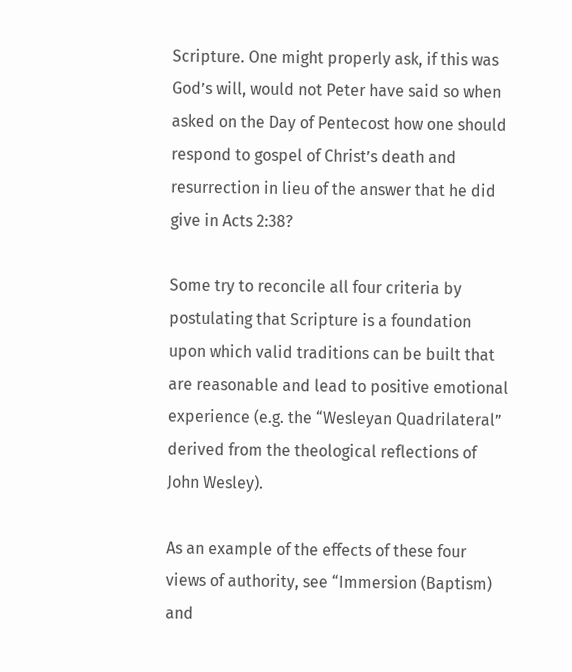Scripture. One might properly ask, if this was God’s will, would not Peter have said so when asked on the Day of Pentecost how one should respond to gospel of Christ’s death and resurrection in lieu of the answer that he did give in Acts 2:38?

Some try to reconcile all four criteria by postulating that Scripture is a foundation upon which valid traditions can be built that are reasonable and lead to positive emotional experience (e.g. the “Wesleyan Quadrilateral” derived from the theological reflections of John Wesley).

As an example of the effects of these four views of authority, see “Immersion (Baptism) and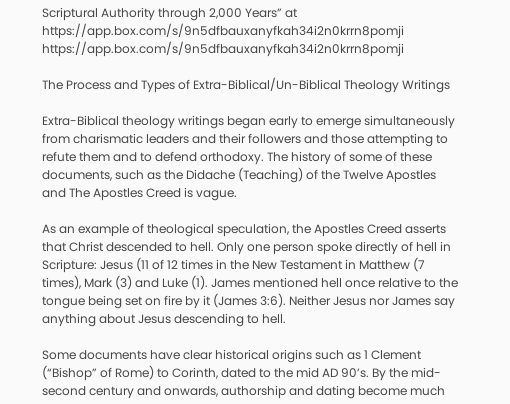Scriptural Authority through 2,000 Years” at https://app.box.com/s/9n5dfbauxanyfkah34i2n0krrn8pomji https://app.box.com/s/9n5dfbauxanyfkah34i2n0krrn8pomji

The Process and Types of Extra-Biblical/Un-Biblical Theology Writings

Extra-Biblical theology writings began early to emerge simultaneously from charismatic leaders and their followers and those attempting to refute them and to defend orthodoxy. The history of some of these documents, such as the Didache (Teaching) of the Twelve Apostles and The Apostles Creed is vague.

As an example of theological speculation, the Apostles Creed asserts that Christ descended to hell. Only one person spoke directly of hell in Scripture: Jesus (11 of 12 times in the New Testament in Matthew (7 times), Mark (3) and Luke (1). James mentioned hell once relative to the tongue being set on fire by it (James 3:6). Neither Jesus nor James say anything about Jesus descending to hell.

Some documents have clear historical origins such as 1 Clement (“Bishop” of Rome) to Corinth, dated to the mid AD 90’s. By the mid-second century and onwards, authorship and dating become much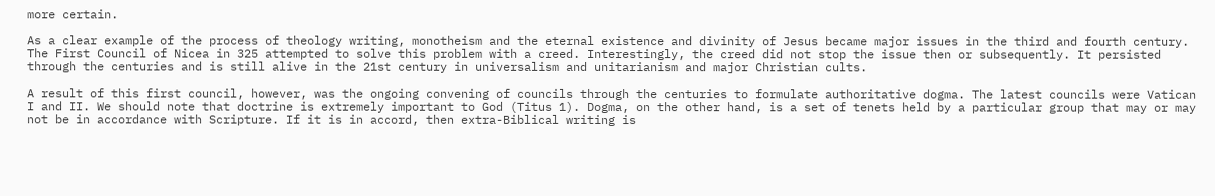more certain.

As a clear example of the process of theology writing, monotheism and the eternal existence and divinity of Jesus became major issues in the third and fourth century. The First Council of Nicea in 325 attempted to solve this problem with a creed. Interestingly, the creed did not stop the issue then or subsequently. It persisted through the centuries and is still alive in the 21st century in universalism and unitarianism and major Christian cults.

A result of this first council, however, was the ongoing convening of councils through the centuries to formulate authoritative dogma. The latest councils were Vatican I and II. We should note that doctrine is extremely important to God (Titus 1). Dogma, on the other hand, is a set of tenets held by a particular group that may or may not be in accordance with Scripture. If it is in accord, then extra-Biblical writing is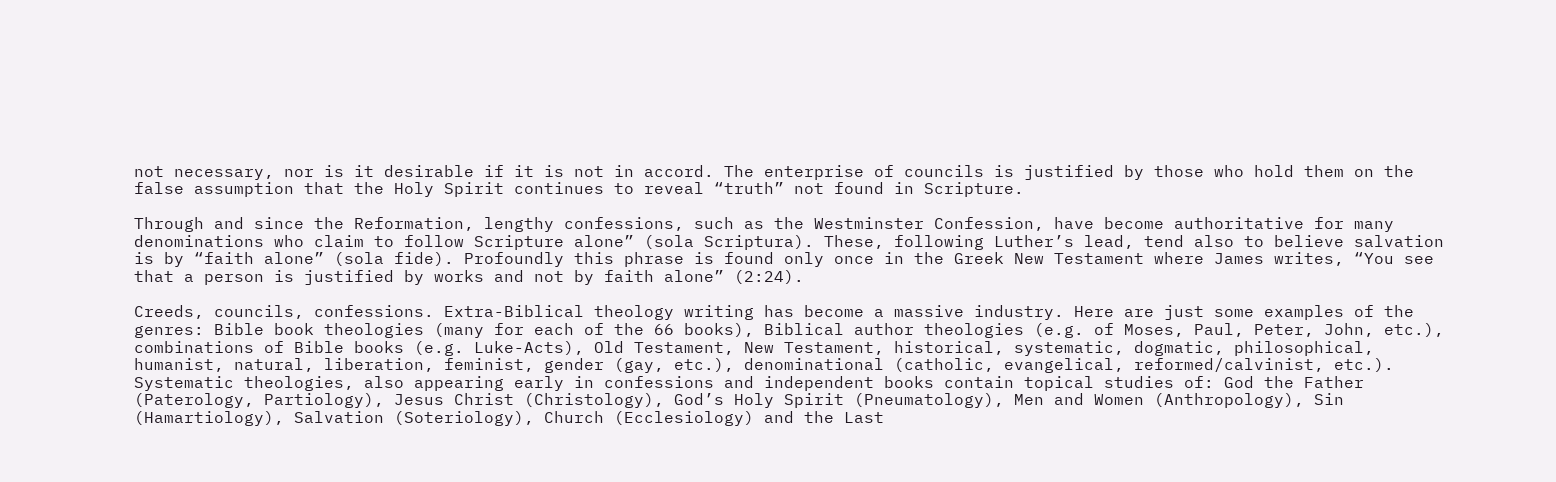not necessary, nor is it desirable if it is not in accord. The enterprise of councils is justified by those who hold them on the false assumption that the Holy Spirit continues to reveal “truth” not found in Scripture.

Through and since the Reformation, lengthy confessions, such as the Westminster Confession, have become authoritative for many denominations who claim to follow Scripture alone” (sola Scriptura). These, following Luther’s lead, tend also to believe salvation is by “faith alone” (sola fide). Profoundly this phrase is found only once in the Greek New Testament where James writes, “You see that a person is justified by works and not by faith alone” (2:24).

Creeds, councils, confessions. Extra-Biblical theology writing has become a massive industry. Here are just some examples of the genres: Bible book theologies (many for each of the 66 books), Biblical author theologies (e.g. of Moses, Paul, Peter, John, etc.), combinations of Bible books (e.g. Luke-Acts), Old Testament, New Testament, historical, systematic, dogmatic, philosophical, humanist, natural, liberation, feminist, gender (gay, etc.), denominational (catholic, evangelical, reformed/calvinist, etc.). Systematic theologies, also appearing early in confessions and independent books contain topical studies of: God the Father (Paterology, Partiology), Jesus Christ (Christology), God’s Holy Spirit (Pneumatology), Men and Women (Anthropology), Sin (Hamartiology), Salvation (Soteriology), Church (Ecclesiology) and the Last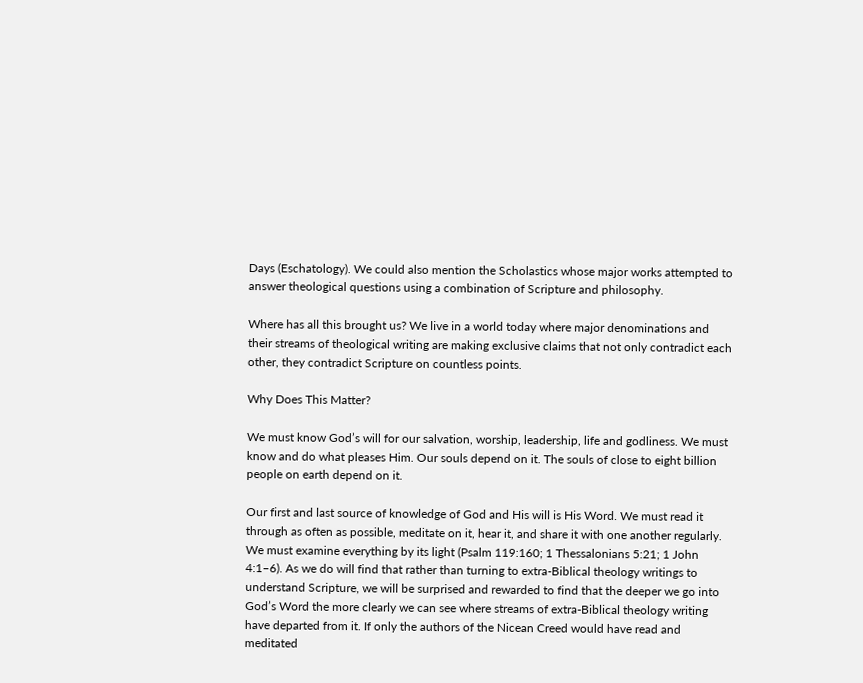Days (Eschatology). We could also mention the Scholastics whose major works attempted to answer theological questions using a combination of Scripture and philosophy.

Where has all this brought us? We live in a world today where major denominations and their streams of theological writing are making exclusive claims that not only contradict each other, they contradict Scripture on countless points.

Why Does This Matter?

We must know God’s will for our salvation, worship, leadership, life and godliness. We must know and do what pleases Him. Our souls depend on it. The souls of close to eight billion people on earth depend on it.

Our first and last source of knowledge of God and His will is His Word. We must read it through as often as possible, meditate on it, hear it, and share it with one another regularly. We must examine everything by its light (Psalm 119:160; 1 Thessalonians 5:21; 1 John 4:1–6). As we do will find that rather than turning to extra-Biblical theology writings to understand Scripture, we will be surprised and rewarded to find that the deeper we go into God’s Word the more clearly we can see where streams of extra-Biblical theology writing have departed from it. If only the authors of the Nicean Creed would have read and meditated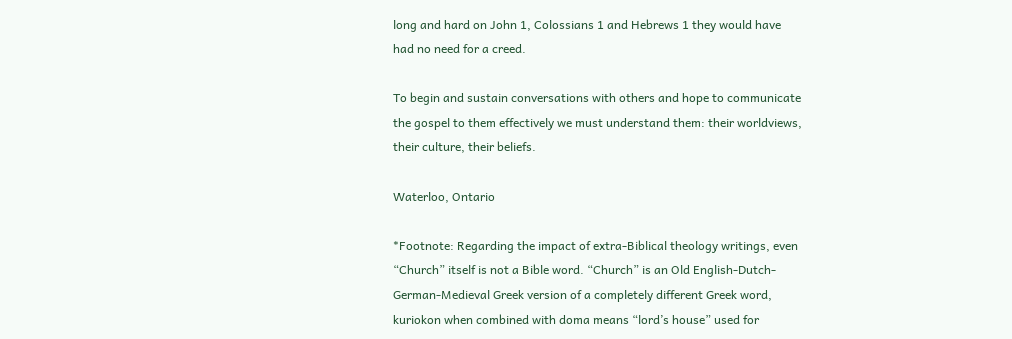long and hard on John 1, Colossians 1 and Hebrews 1 they would have had no need for a creed.

To begin and sustain conversations with others and hope to communicate the gospel to them effectively we must understand them: their worldviews, their culture, their beliefs.

Waterloo, Ontario

*Footnote: Regarding the impact of extra-Biblical theology writings, even “Church” itself is not a Bible word. “Church” is an Old English-Dutch-German-Medieval Greek version of a completely different Greek word, kuriokon when combined with doma means “lord’s house” used for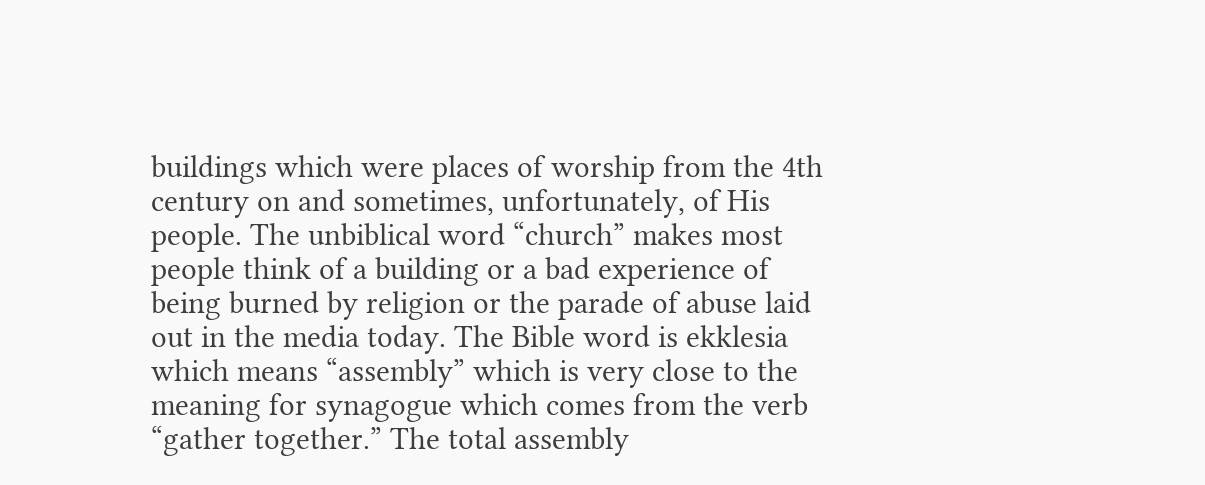buildings which were places of worship from the 4th century on and sometimes, unfortunately, of His people. The unbiblical word “church” makes most people think of a building or a bad experience of being burned by religion or the parade of abuse laid out in the media today. The Bible word is ekklesia which means “assembly” which is very close to the meaning for synagogue which comes from the verb “gather together.” The total assembly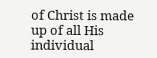of Christ is made up of all His individual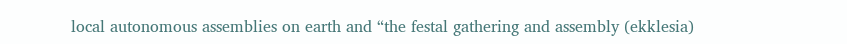local autonomous assemblies on earth and “the festal gathering and assembly (ekklesia)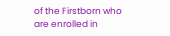of the Firstborn who are enrolled in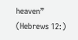heaven” (Hebrews 12:)